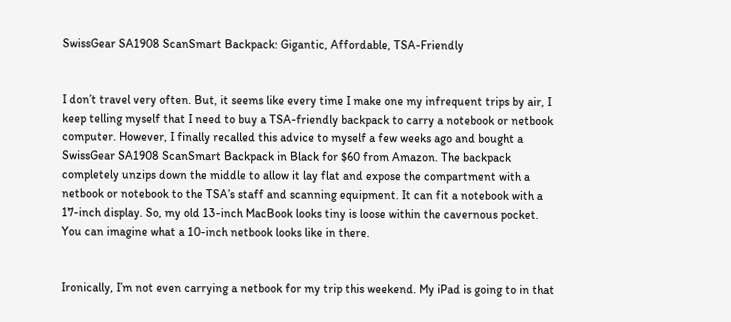SwissGear SA1908 ScanSmart Backpack: Gigantic, Affordable, TSA-Friendly


I don’t travel very often. But, it seems like every time I make one my infrequent trips by air, I keep telling myself that I need to buy a TSA-friendly backpack to carry a notebook or netbook computer. However, I finally recalled this advice to myself a few weeks ago and bought a SwissGear SA1908 ScanSmart Backpack in Black for $60 from Amazon. The backpack completely unzips down the middle to allow it lay flat and expose the compartment with a netbook or notebook to the TSA’s staff and scanning equipment. It can fit a notebook with a 17-inch display. So, my old 13-inch MacBook looks tiny is loose within the cavernous pocket. You can imagine what a 10-inch netbook looks like in there.


Ironically, I’m not even carrying a netbook for my trip this weekend. My iPad is going to in that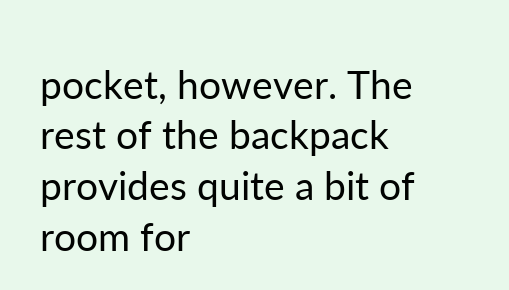pocket, however. The rest of the backpack provides quite a bit of room for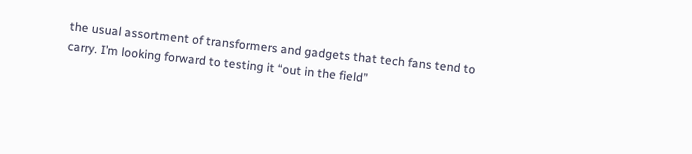the usual assortment of transformers and gadgets that tech fans tend to carry. I’m looking forward to testing it “out in the field”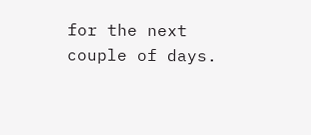for the next couple of days.